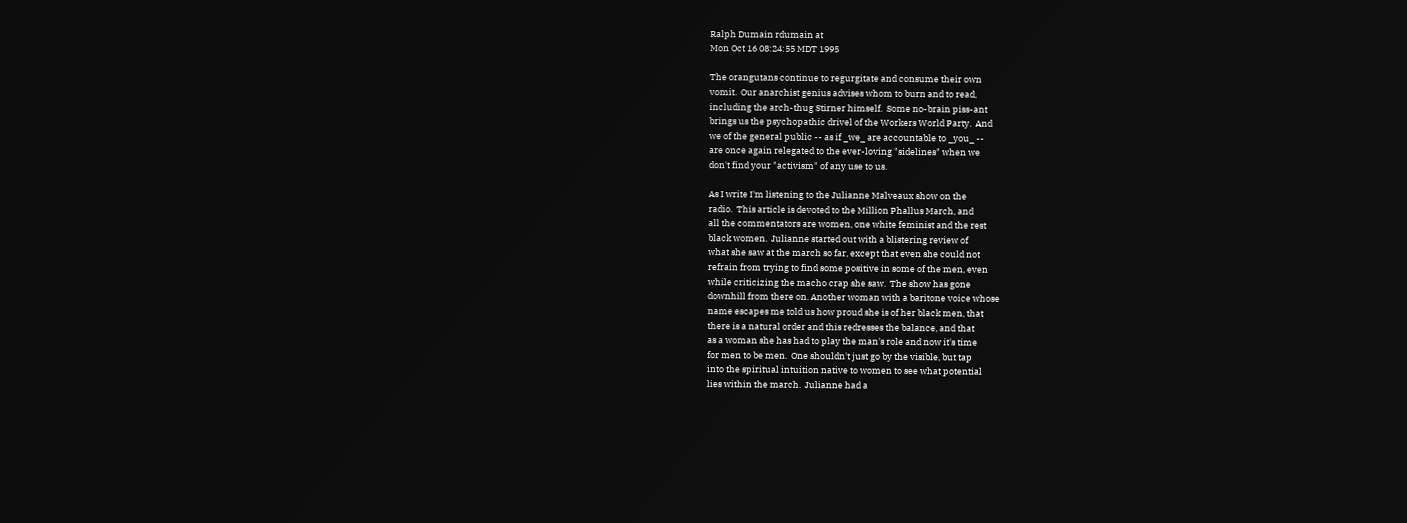Ralph Dumain rdumain at
Mon Oct 16 08:24:55 MDT 1995

The orangutans continue to regurgitate and consume their own
vomit.  Our anarchist genius advises whom to burn and to read,
including the arch-thug Stirner himself.  Some no-brain piss-ant
brings us the psychopathic drivel of the Workers World Party.  And
we of the general public -- as if _we_ are accountable to _you_ --
are once again relegated to the ever-loving "sidelines" when we
don't find your "activism" of any use to us.

As I write I'm listening to the Julianne Malveaux show on the
radio.  This article is devoted to the Million Phallus March, and
all the commentators are women, one white feminist and the rest
black women.  Julianne started out with a blistering review of
what she saw at the march so far, except that even she could not
refrain from trying to find some positive in some of the men, even
while criticizing the macho crap she saw.  The show has gone
downhill from there on. Another woman with a baritone voice whose
name escapes me told us how proud she is of her black men, that
there is a natural order and this redresses the balance, and that
as a woman she has had to play the man's role and now it's time
for men to be men.  One shouldn't just go by the visible, but tap
into the spiritual intuition native to women to see what potential
lies within the march.  Julianne had a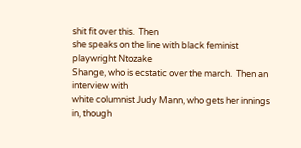shit fit over this.  Then
she speaks on the line with black feminist playwright Ntozake
Shange, who is ecstatic over the march.  Then an interview with
white columnist Judy Mann, who gets her innings in, though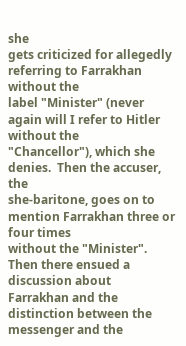she
gets criticized for allegedly referring to Farrakhan without the
label "Minister" (never again will I refer to Hitler without the
"Chancellor"), which she denies.  Then the accuser, the
she-baritone, goes on to mention Farrakhan three or four times
without the "Minister".  Then there ensued a discussion about
Farrakhan and the distinction between the messenger and the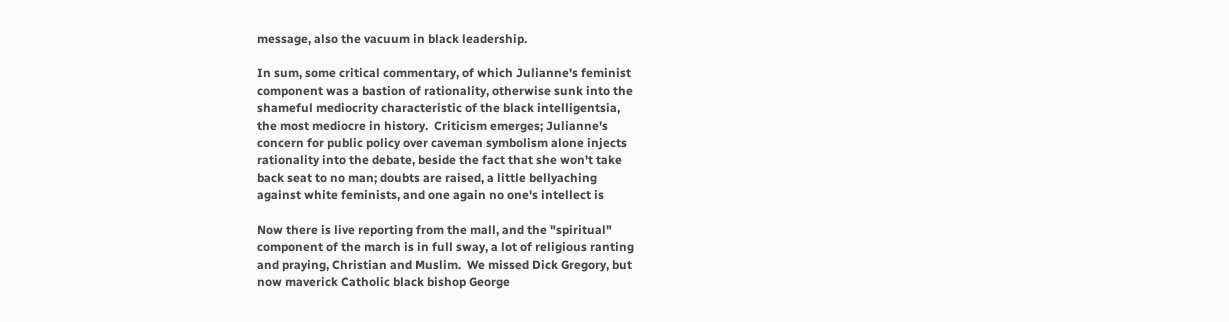message, also the vacuum in black leadership.

In sum, some critical commentary, of which Julianne's feminist
component was a bastion of rationality, otherwise sunk into the
shameful mediocrity characteristic of the black intelligentsia,
the most mediocre in history.  Criticism emerges; Julianne's
concern for public policy over caveman symbolism alone injects
rationality into the debate, beside the fact that she won't take
back seat to no man; doubts are raised, a little bellyaching
against white feminists, and one again no one's intellect is

Now there is live reporting from the mall, and the "spiritual"
component of the march is in full sway, a lot of religious ranting
and praying, Christian and Muslim.  We missed Dick Gregory, but
now maverick Catholic black bishop George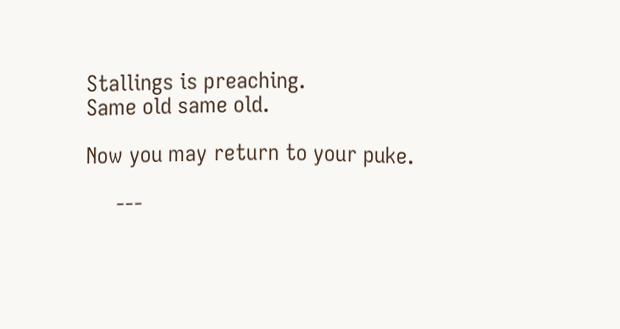Stallings is preaching.
Same old same old.

Now you may return to your puke.

     ---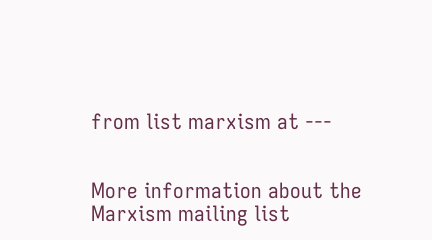from list marxism at ---


More information about the Marxism mailing list